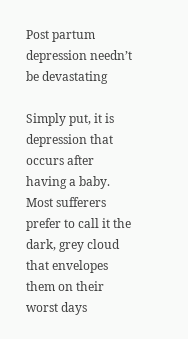Post partum depression needn’t be devastating

Simply put, it is depression that occurs after having a baby. Most sufferers prefer to call it the dark, grey cloud that envelopes them on their worst days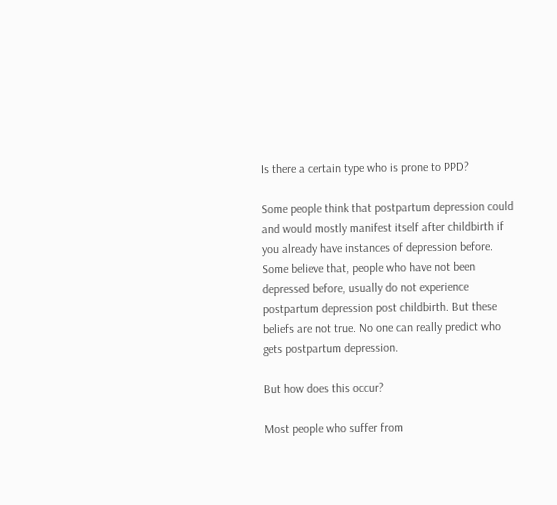Is there a certain type who is prone to PPD?

Some people think that postpartum depression could and would mostly manifest itself after childbirth if you already have instances of depression before. Some believe that, people who have not been depressed before, usually do not experience postpartum depression post childbirth. But these beliefs are not true. No one can really predict who gets postpartum depression.

But how does this occur?

Most people who suffer from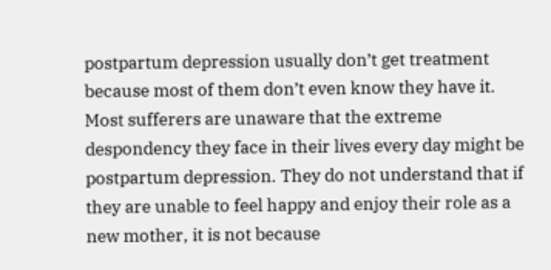postpartum depression usually don’t get treatment because most of them don’t even know they have it. Most sufferers are unaware that the extreme despondency they face in their lives every day might be postpartum depression. They do not understand that if they are unable to feel happy and enjoy their role as a new mother, it is not because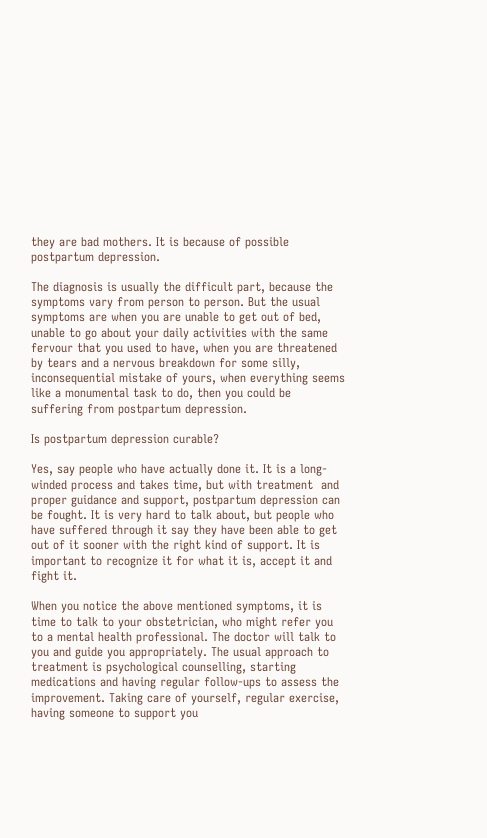they are bad mothers. It is because of possible postpartum depression.

The diagnosis is usually the difficult part, because the symptoms vary from person to person. But the usual symptoms are when you are unable to get out of bed, unable to go about your daily activities with the same fervour that you used to have, when you are threatened by tears and a nervous breakdown for some silly, inconsequential mistake of yours, when everything seems like a monumental task to do, then you could be suffering from postpartum depression.

Is postpartum depression curable?

Yes, say people who have actually done it. It is a long-winded process and takes time, but with treatment  and proper guidance and support, postpartum depression can be fought. It is very hard to talk about, but people who have suffered through it say they have been able to get out of it sooner with the right kind of support. It is important to recognize it for what it is, accept it and fight it.

When you notice the above mentioned symptoms, it is time to talk to your obstetrician, who might refer you to a mental health professional. The doctor will talk to you and guide you appropriately. The usual approach to treatment is psychological counselling, starting medications and having regular follow-ups to assess the improvement. Taking care of yourself, regular exercise, having someone to support you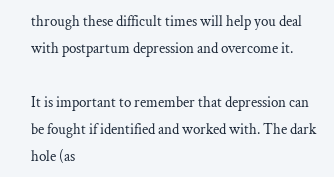through these difficult times will help you deal with postpartum depression and overcome it.

It is important to remember that depression can be fought if identified and worked with. The dark hole (as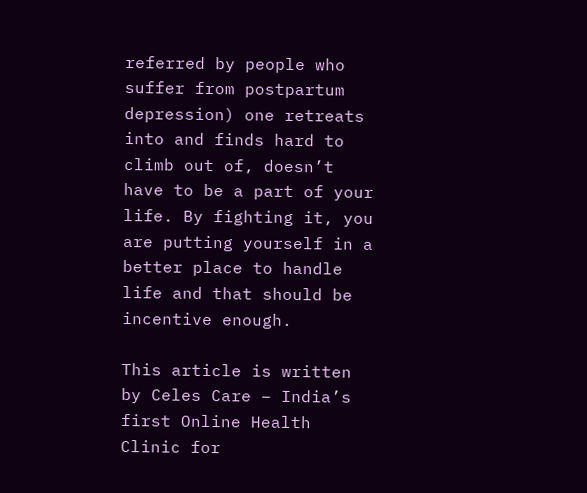referred by people who suffer from postpartum depression) one retreats into and finds hard to climb out of, doesn’t have to be a part of your life. By fighting it, you are putting yourself in a better place to handle life and that should be incentive enough.

This article is written by Celes Care – India’s first Online Health Clinic for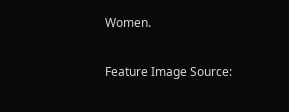Women.

Feature Image Source: